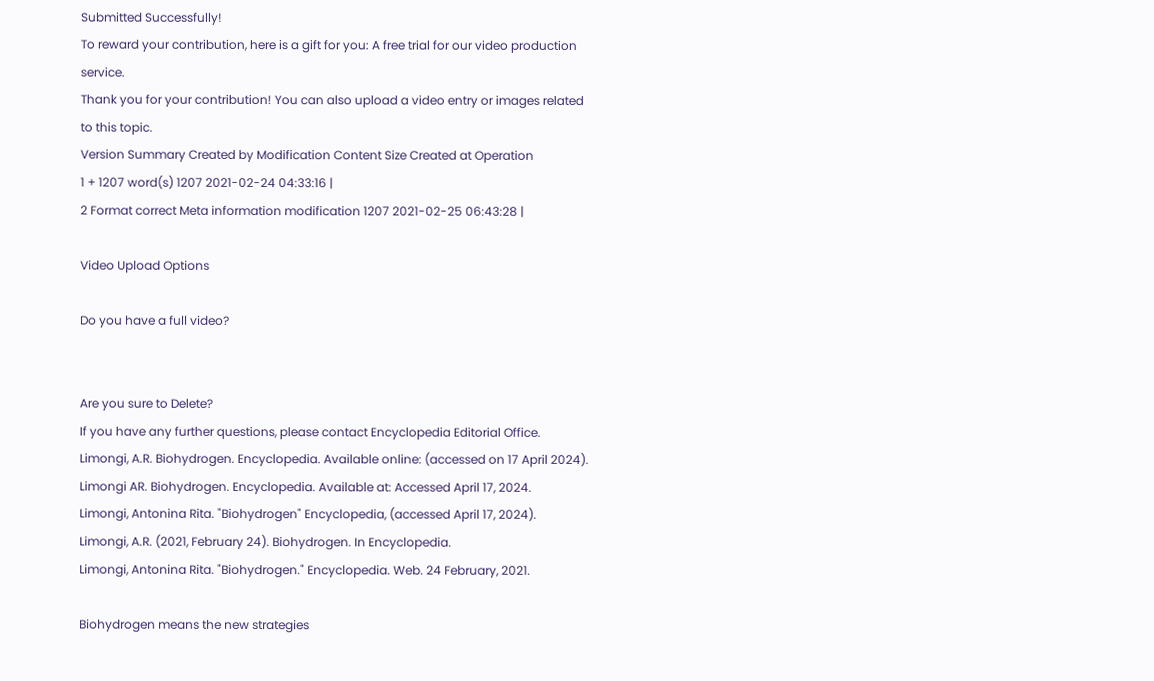Submitted Successfully!
To reward your contribution, here is a gift for you: A free trial for our video production service.
Thank you for your contribution! You can also upload a video entry or images related to this topic.
Version Summary Created by Modification Content Size Created at Operation
1 + 1207 word(s) 1207 2021-02-24 04:33:16 |
2 Format correct Meta information modification 1207 2021-02-25 06:43:28 |

Video Upload Options

Do you have a full video?


Are you sure to Delete?
If you have any further questions, please contact Encyclopedia Editorial Office.
Limongi, A.R. Biohydrogen. Encyclopedia. Available online: (accessed on 17 April 2024).
Limongi AR. Biohydrogen. Encyclopedia. Available at: Accessed April 17, 2024.
Limongi, Antonina Rita. "Biohydrogen" Encyclopedia, (accessed April 17, 2024).
Limongi, A.R. (2021, February 24). Biohydrogen. In Encyclopedia.
Limongi, Antonina Rita. "Biohydrogen." Encyclopedia. Web. 24 February, 2021.

Biohydrogen means the new strategies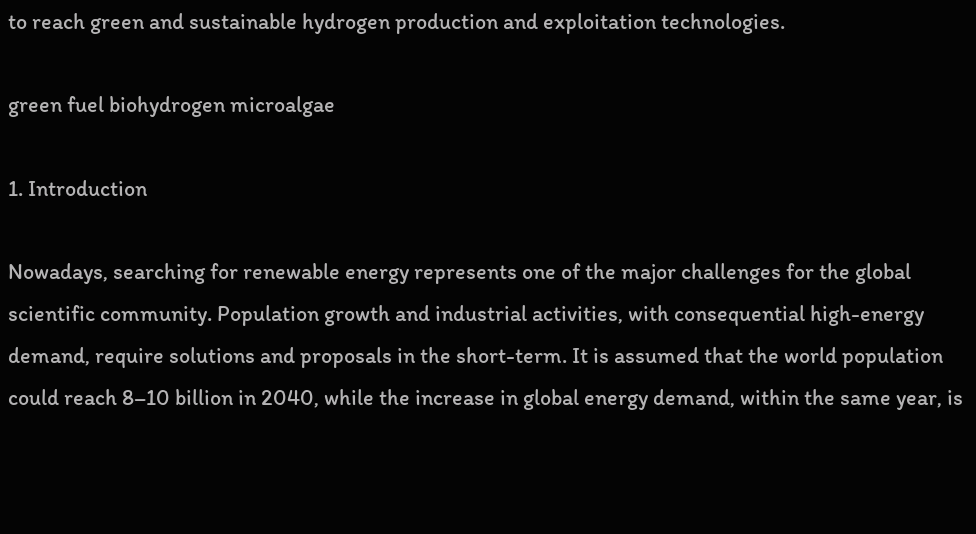to reach green and sustainable hydrogen production and exploitation technologies.

green fuel biohydrogen microalgae

1. Introduction

Nowadays, searching for renewable energy represents one of the major challenges for the global scientific community. Population growth and industrial activities, with consequential high-energy demand, require solutions and proposals in the short-term. It is assumed that the world population could reach 8–10 billion in 2040, while the increase in global energy demand, within the same year, is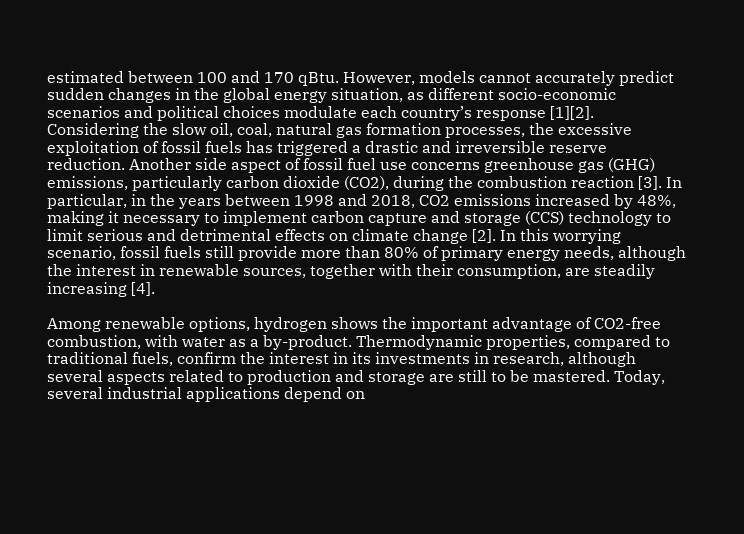estimated between 100 and 170 qBtu. However, models cannot accurately predict sudden changes in the global energy situation, as different socio-economic scenarios and political choices modulate each country’s response [1][2]. Considering the slow oil, coal, natural gas formation processes, the excessive exploitation of fossil fuels has triggered a drastic and irreversible reserve reduction. Another side aspect of fossil fuel use concerns greenhouse gas (GHG) emissions, particularly carbon dioxide (CO2), during the combustion reaction [3]. In particular, in the years between 1998 and 2018, CO2 emissions increased by 48%, making it necessary to implement carbon capture and storage (CCS) technology to limit serious and detrimental effects on climate change [2]. In this worrying scenario, fossil fuels still provide more than 80% of primary energy needs, although the interest in renewable sources, together with their consumption, are steadily increasing [4].

Among renewable options, hydrogen shows the important advantage of CO2-free combustion, with water as a by-product. Thermodynamic properties, compared to traditional fuels, confirm the interest in its investments in research, although several aspects related to production and storage are still to be mastered. Today, several industrial applications depend on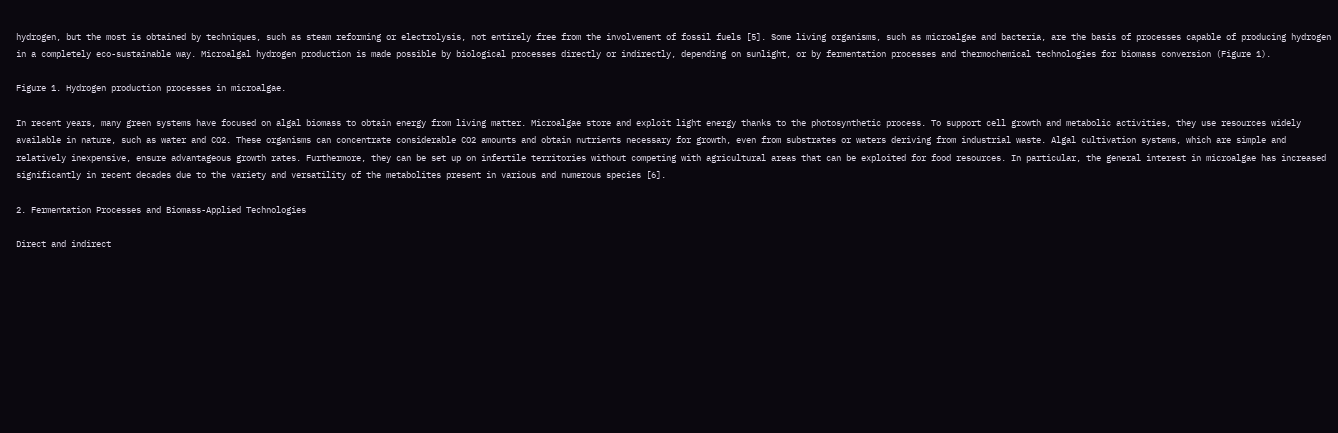hydrogen, but the most is obtained by techniques, such as steam reforming or electrolysis, not entirely free from the involvement of fossil fuels [5]. Some living organisms, such as microalgae and bacteria, are the basis of processes capable of producing hydrogen in a completely eco-sustainable way. Microalgal hydrogen production is made possible by biological processes directly or indirectly, depending on sunlight, or by fermentation processes and thermochemical technologies for biomass conversion (Figure 1).

Figure 1. Hydrogen production processes in microalgae.

In recent years, many green systems have focused on algal biomass to obtain energy from living matter. Microalgae store and exploit light energy thanks to the photosynthetic process. To support cell growth and metabolic activities, they use resources widely available in nature, such as water and CO2. These organisms can concentrate considerable CO2 amounts and obtain nutrients necessary for growth, even from substrates or waters deriving from industrial waste. Algal cultivation systems, which are simple and relatively inexpensive, ensure advantageous growth rates. Furthermore, they can be set up on infertile territories without competing with agricultural areas that can be exploited for food resources. In particular, the general interest in microalgae has increased significantly in recent decades due to the variety and versatility of the metabolites present in various and numerous species [6].

2. Fermentation Processes and Biomass-Applied Technologies

Direct and indirect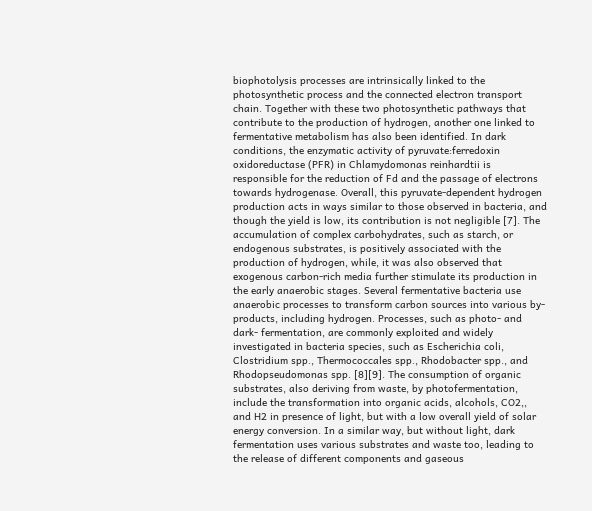biophotolysis processes are intrinsically linked to the photosynthetic process and the connected electron transport chain. Together with these two photosynthetic pathways that contribute to the production of hydrogen, another one linked to fermentative metabolism has also been identified. In dark conditions, the enzymatic activity of pyruvate:ferredoxin oxidoreductase (PFR) in Chlamydomonas reinhardtii is responsible for the reduction of Fd and the passage of electrons towards hydrogenase. Overall, this pyruvate-dependent hydrogen production acts in ways similar to those observed in bacteria, and though the yield is low, its contribution is not negligible [7]. The accumulation of complex carbohydrates, such as starch, or endogenous substrates, is positively associated with the production of hydrogen, while, it was also observed that exogenous carbon-rich media further stimulate its production in the early anaerobic stages. Several fermentative bacteria use anaerobic processes to transform carbon sources into various by-products, including hydrogen. Processes, such as photo- and dark- fermentation, are commonly exploited and widely investigated in bacteria species, such as Escherichia coli, Clostridium spp., Thermococcales spp., Rhodobacter spp., and Rhodopseudomonas spp. [8][9]. The consumption of organic substrates, also deriving from waste, by photofermentation, include the transformation into organic acids, alcohols, CO2,, and H2 in presence of light, but with a low overall yield of solar energy conversion. In a similar way, but without light, dark fermentation uses various substrates and waste too, leading to the release of different components and gaseous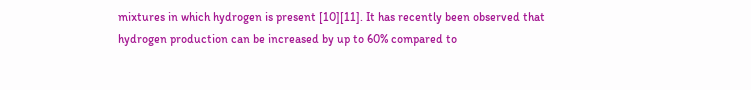mixtures in which hydrogen is present [10][11]. It has recently been observed that hydrogen production can be increased by up to 60% compared to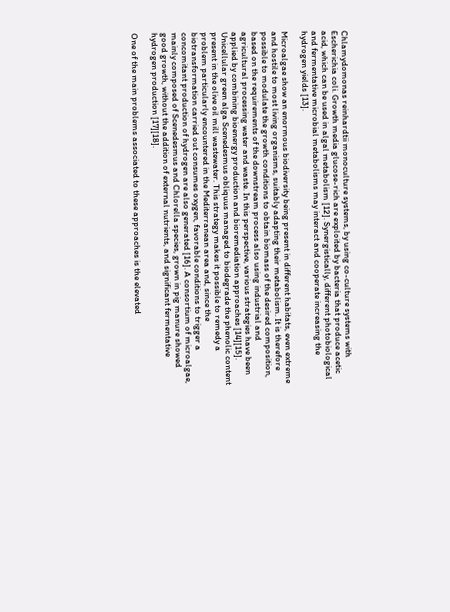Chlamydomonas reinhardtii monoculture systems, by using co-culture systems with Escherichia coli. Growth media glucose-rich are exploited by bacteria that produce acetic acid, which can be used in algal metabolism [12]. Synergistically, different photobiological and fermentative microbial metabolisms may interact and cooperate increasing the hydrogen yields [13].

Microalgae show an enormous biodiversity being present in different habitats, even extreme and hostile to most living organisms, suitably adapting their metabolism. It is therefore possible to modulate the growth conditions to obtain biomass of the desired composition, based on the requirements of the downstream process also using industrial and agricultural processing water and waste. In this perspective, various strategies have been applied by combining bioenergy production and bioremediation approaches [14][15]. Unicellular green alga Scenedesmus obliquus managed to biodegrade the phenolic content present in the olive oil mill wastewater. This strategy makes it possible to remedy a problem particularly encountered in the Mediterranean area and, since the biotransformation carried out consumes oxygen, favorable conditions to trigger a concomitant production of hydrogen are also generated [16]. A consortium of microalgae, mainly composed of Scenedesmus and Chlorella species, grown in pig manure showed good growth, without the addition of external nutrients, and significant fermentative hydrogen production [17][18].

One of the main problems associated to these approaches is the elevated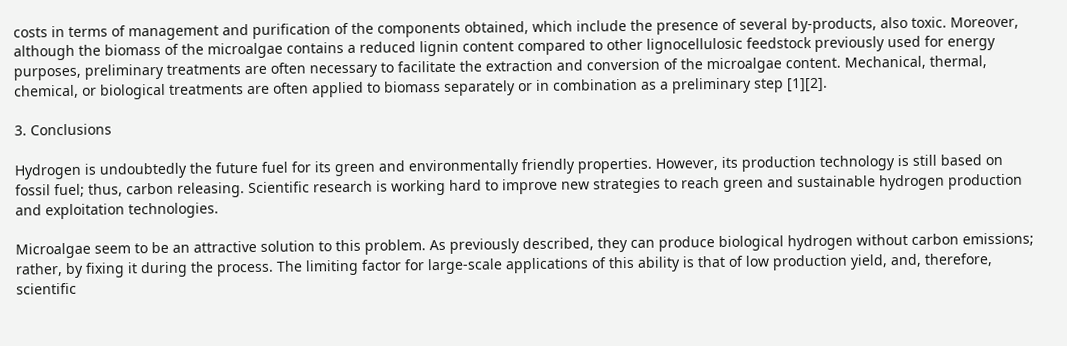costs in terms of management and purification of the components obtained, which include the presence of several by-products, also toxic. Moreover, although the biomass of the microalgae contains a reduced lignin content compared to other lignocellulosic feedstock previously used for energy purposes, preliminary treatments are often necessary to facilitate the extraction and conversion of the microalgae content. Mechanical, thermal, chemical, or biological treatments are often applied to biomass separately or in combination as a preliminary step [1][2].

3. Conclusions

Hydrogen is undoubtedly the future fuel for its green and environmentally friendly properties. However, its production technology is still based on fossil fuel; thus, carbon releasing. Scientific research is working hard to improve new strategies to reach green and sustainable hydrogen production and exploitation technologies.

Microalgae seem to be an attractive solution to this problem. As previously described, they can produce biological hydrogen without carbon emissions; rather, by fixing it during the process. The limiting factor for large-scale applications of this ability is that of low production yield, and, therefore, scientific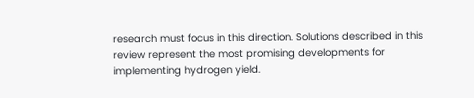research must focus in this direction. Solutions described in this review represent the most promising developments for implementing hydrogen yield.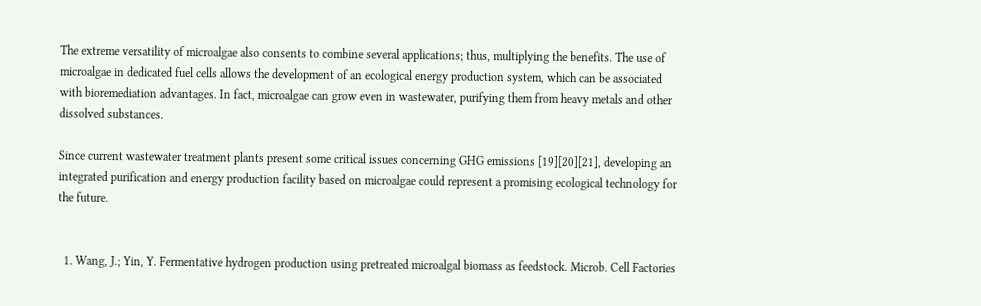The extreme versatility of microalgae also consents to combine several applications; thus, multiplying the benefits. The use of microalgae in dedicated fuel cells allows the development of an ecological energy production system, which can be associated with bioremediation advantages. In fact, microalgae can grow even in wastewater, purifying them from heavy metals and other dissolved substances.

Since current wastewater treatment plants present some critical issues concerning GHG emissions [19][20][21], developing an integrated purification and energy production facility based on microalgae could represent a promising ecological technology for the future.


  1. Wang, J.; Yin, Y. Fermentative hydrogen production using pretreated microalgal biomass as feedstock. Microb. Cell Factories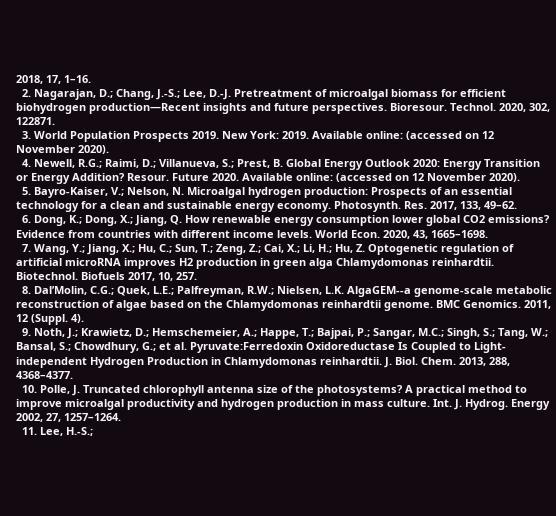2018, 17, 1–16.
  2. Nagarajan, D.; Chang, J.-S.; Lee, D.-J. Pretreatment of microalgal biomass for efficient biohydrogen production—Recent insights and future perspectives. Bioresour. Technol. 2020, 302, 122871.
  3. World Population Prospects 2019. New York: 2019. Available online: (accessed on 12 November 2020).
  4. Newell, R.G.; Raimi, D.; Villanueva, S.; Prest, B. Global Energy Outlook 2020: Energy Transition or Energy Addition? Resour. Future 2020. Available online: (accessed on 12 November 2020).
  5. Bayro-Kaiser, V.; Nelson, N. Microalgal hydrogen production: Prospects of an essential technology for a clean and sustainable energy economy. Photosynth. Res. 2017, 133, 49–62.
  6. Dong, K.; Dong, X.; Jiang, Q. How renewable energy consumption lower global CO2 emissions? Evidence from countries with different income levels. World Econ. 2020, 43, 1665–1698.
  7. Wang, Y.; Jiang, X.; Hu, C.; Sun, T.; Zeng, Z.; Cai, X.; Li, H.; Hu, Z. Optogenetic regulation of artificial microRNA improves H2 production in green alga Chlamydomonas reinhardtii. Biotechnol. Biofuels 2017, 10, 257.
  8. Dal’Molin, C.G.; Quek, L.E.; Palfreyman, R.W.; Nielsen, L.K. AlgaGEM--a genome-scale metabolic reconstruction of algae based on the Chlamydomonas reinhardtii genome. BMC Genomics. 2011, 12 (Suppl. 4).
  9. Noth, J.; Krawietz, D.; Hemschemeier, A.; Happe, T.; Bajpai, P.; Sangar, M.C.; Singh, S.; Tang, W.; Bansal, S.; Chowdhury, G.; et al. Pyruvate:Ferredoxin Oxidoreductase Is Coupled to Light-independent Hydrogen Production in Chlamydomonas reinhardtii. J. Biol. Chem. 2013, 288, 4368–4377.
  10. Polle, J. Truncated chlorophyll antenna size of the photosystems? A practical method to improve microalgal productivity and hydrogen production in mass culture. Int. J. Hydrog. Energy 2002, 27, 1257–1264.
  11. Lee, H.-S.;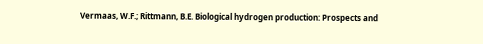Vermaas, W.F.; Rittmann, B.E. Biological hydrogen production: Prospects and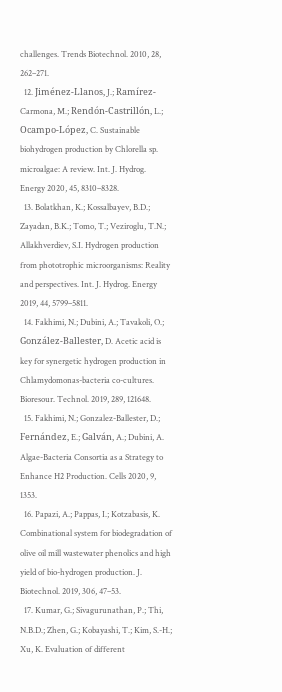challenges. Trends Biotechnol. 2010, 28, 262–271.
  12. Jiménez-Llanos, J.; Ramírez-Carmona, M.; Rendón-Castrillón, L.; Ocampo-López, C. Sustainable biohydrogen production by Chlorella sp. microalgae: A review. Int. J. Hydrog. Energy 2020, 45, 8310–8328.
  13. Bolatkhan, K.; Kossalbayev, B.D.; Zayadan, B.K.; Tomo, T.; Veziroglu, T.N.; Allakhverdiev, S.I. Hydrogen production from phototrophic microorganisms: Reality and perspectives. Int. J. Hydrog. Energy 2019, 44, 5799–5811.
  14. Fakhimi, N.; Dubini, A.; Tavakoli, O.; González-Ballester, D. Acetic acid is key for synergetic hydrogen production in Chlamydomonas-bacteria co-cultures. Bioresour. Technol. 2019, 289, 121648.
  15. Fakhimi, N.; Gonzalez-Ballester, D.; Fernández, E.; Galván, A.; Dubini, A. Algae-Bacteria Consortia as a Strategy to Enhance H2 Production. Cells 2020, 9, 1353.
  16. Papazi, A.; Pappas, I.; Kotzabasis, K. Combinational system for biodegradation of olive oil mill wastewater phenolics and high yield of bio-hydrogen production. J. Biotechnol. 2019, 306, 47–53.
  17. Kumar, G.; Sivagurunathan, P.; Thi, N.B.D.; Zhen, G.; Kobayashi, T.; Kim, S.-H.; Xu, K. Evaluation of different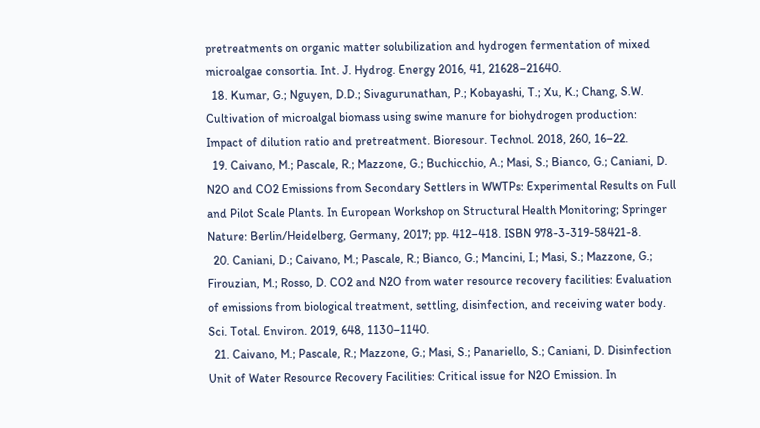pretreatments on organic matter solubilization and hydrogen fermentation of mixed microalgae consortia. Int. J. Hydrog. Energy 2016, 41, 21628–21640.
  18. Kumar, G.; Nguyen, D.D.; Sivagurunathan, P.; Kobayashi, T.; Xu, K.; Chang, S.W. Cultivation of microalgal biomass using swine manure for biohydrogen production: Impact of dilution ratio and pretreatment. Bioresour. Technol. 2018, 260, 16–22.
  19. Caivano, M.; Pascale, R.; Mazzone, G.; Buchicchio, A.; Masi, S.; Bianco, G.; Caniani, D. N2O and CO2 Emissions from Secondary Settlers in WWTPs: Experimental Results on Full and Pilot Scale Plants. In European Workshop on Structural Health Monitoring; Springer Nature: Berlin/Heidelberg, Germany, 2017; pp. 412–418. ISBN 978-3-319-58421-8.
  20. Caniani, D.; Caivano, M.; Pascale, R.; Bianco, G.; Mancini, I.; Masi, S.; Mazzone, G.; Firouzian, M.; Rosso, D. CO2 and N2O from water resource recovery facilities: Evaluation of emissions from biological treatment, settling, disinfection, and receiving water body. Sci. Total. Environ. 2019, 648, 1130–1140.
  21. Caivano, M.; Pascale, R.; Mazzone, G.; Masi, S.; Panariello, S.; Caniani, D. Disinfection Unit of Water Resource Recovery Facilities: Critical issue for N2O Emission. In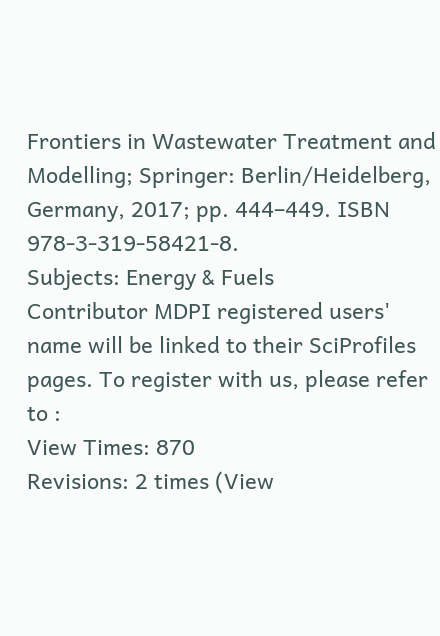Frontiers in Wastewater Treatment and Modelling; Springer: Berlin/Heidelberg, Germany, 2017; pp. 444–449. ISBN 978-3-319-58421-8.
Subjects: Energy & Fuels
Contributor MDPI registered users' name will be linked to their SciProfiles pages. To register with us, please refer to :
View Times: 870
Revisions: 2 times (View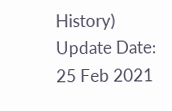History)
Update Date: 25 Feb 2021